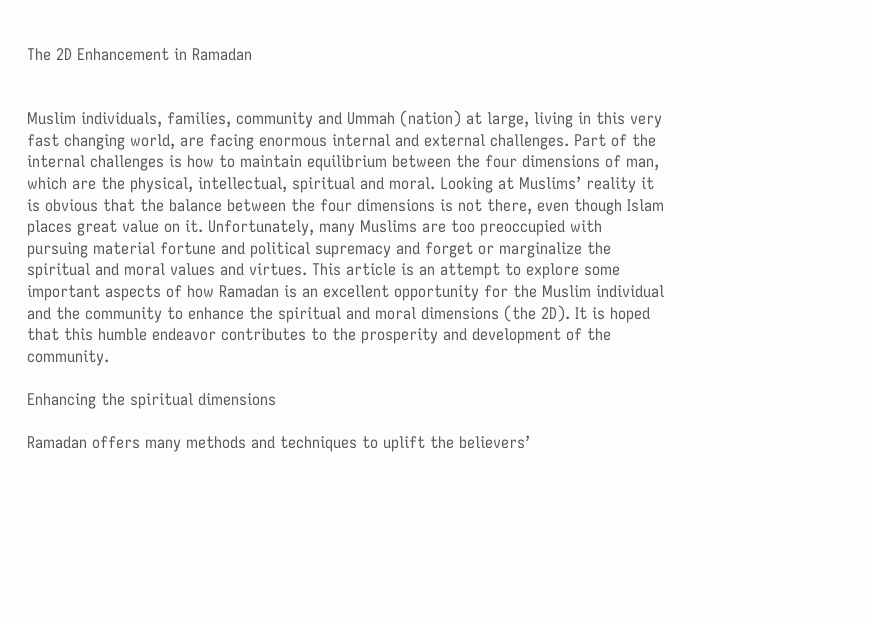The 2D Enhancement in Ramadan


Muslim individuals, families, community and Ummah (nation) at large, living in this very fast changing world, are facing enormous internal and external challenges. Part of the internal challenges is how to maintain equilibrium between the four dimensions of man, which are the physical, intellectual, spiritual and moral. Looking at Muslims’ reality it is obvious that the balance between the four dimensions is not there, even though Islam places great value on it. Unfortunately, many Muslims are too preoccupied with pursuing material fortune and political supremacy and forget or marginalize the spiritual and moral values and virtues. This article is an attempt to explore some important aspects of how Ramadan is an excellent opportunity for the Muslim individual and the community to enhance the spiritual and moral dimensions (the 2D). It is hoped that this humble endeavor contributes to the prosperity and development of the community.

Enhancing the spiritual dimensions

Ramadan offers many methods and techniques to uplift the believers’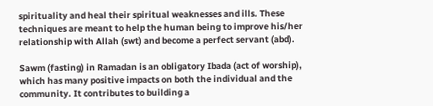spirituality and heal their spiritual weaknesses and ills. These techniques are meant to help the human being to improve his/her relationship with Allah (swt) and become a perfect servant (abd).

Sawm (fasting) in Ramadan is an obligatory Ibada (act of worship), which has many positive impacts on both the individual and the community. It contributes to building a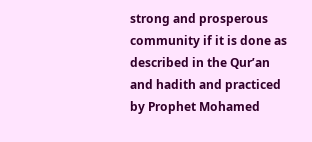strong and prosperous community if it is done as described in the Qur’an and hadith and practiced by Prophet Mohamed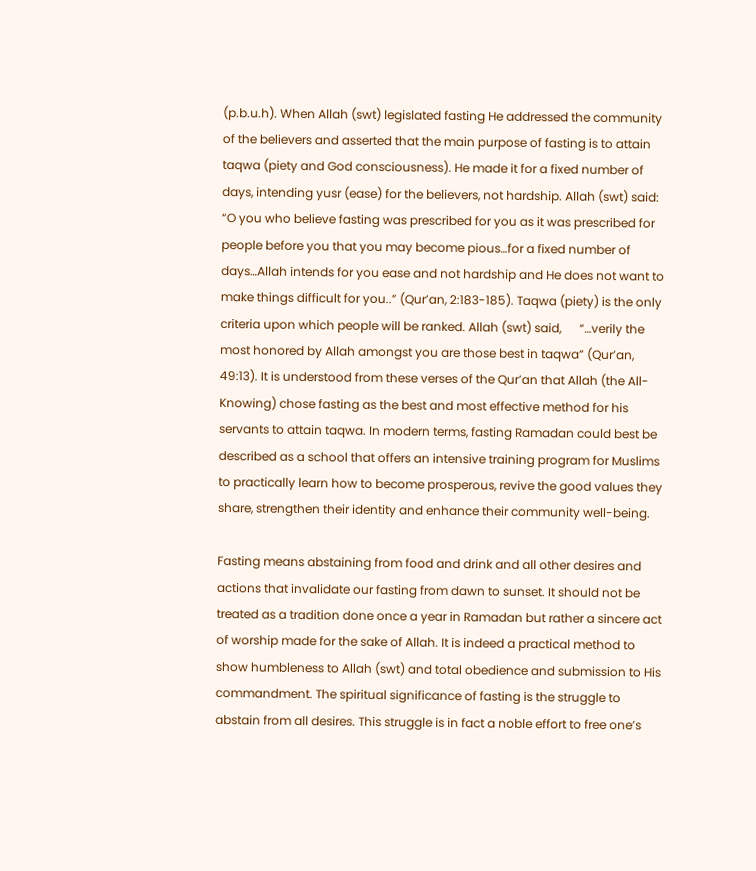(p.b.u.h). When Allah (swt) legislated fasting He addressed the community of the believers and asserted that the main purpose of fasting is to attain taqwa (piety and God consciousness). He made it for a fixed number of days, intending yusr (ease) for the believers, not hardship. Allah (swt) said: “O you who believe fasting was prescribed for you as it was prescribed for people before you that you may become pious…for a fixed number of days…Allah intends for you ease and not hardship and He does not want to make things difficult for you..” (Qur’an, 2:183-185). Taqwa (piety) is the only criteria upon which people will be ranked. Allah (swt) said,      “…verily the most honored by Allah amongst you are those best in taqwa” (Qur’an, 49:13). It is understood from these verses of the Qur’an that Allah (the All-Knowing) chose fasting as the best and most effective method for his servants to attain taqwa. In modern terms, fasting Ramadan could best be described as a school that offers an intensive training program for Muslims to practically learn how to become prosperous, revive the good values they share, strengthen their identity and enhance their community well-being.

Fasting means abstaining from food and drink and all other desires and actions that invalidate our fasting from dawn to sunset. It should not be treated as a tradition done once a year in Ramadan but rather a sincere act of worship made for the sake of Allah. It is indeed a practical method to show humbleness to Allah (swt) and total obedience and submission to His commandment. The spiritual significance of fasting is the struggle to abstain from all desires. This struggle is in fact a noble effort to free one’s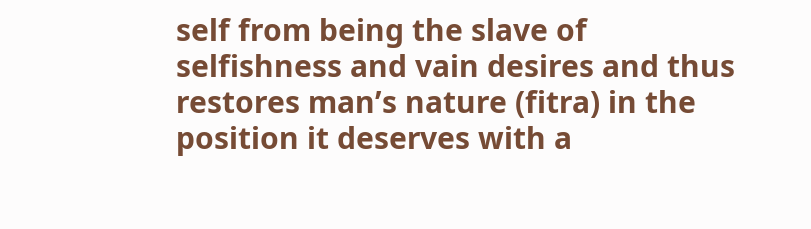self from being the slave of selfishness and vain desires and thus restores man’s nature (fitra) in the position it deserves with a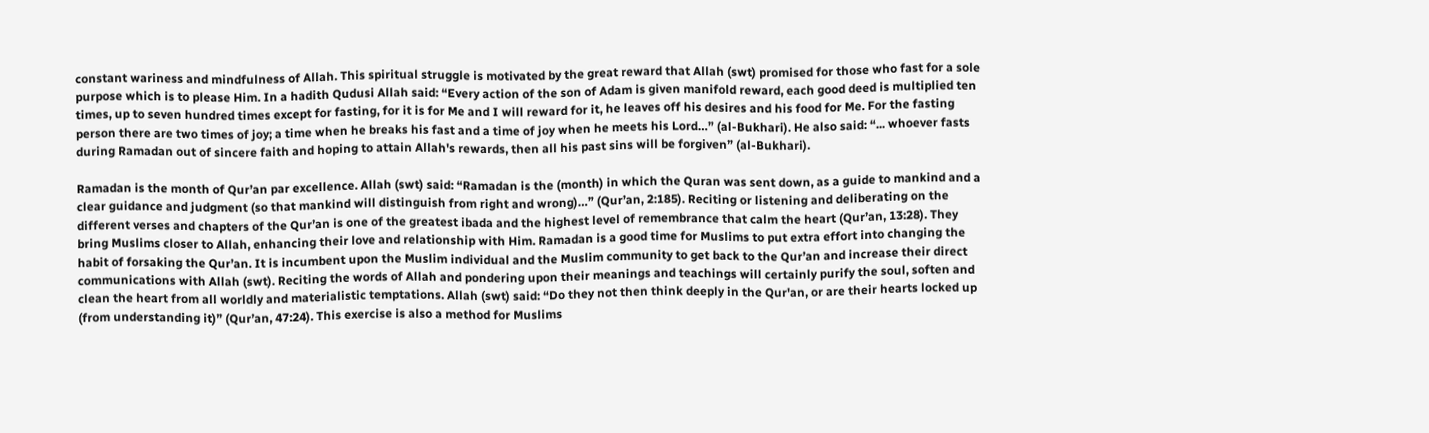constant wariness and mindfulness of Allah. This spiritual struggle is motivated by the great reward that Allah (swt) promised for those who fast for a sole purpose which is to please Him. In a hadith Qudusi Allah said: “Every action of the son of Adam is given manifold reward, each good deed is multiplied ten times, up to seven hundred times except for fasting, for it is for Me and I will reward for it, he leaves off his desires and his food for Me. For the fasting person there are two times of joy; a time when he breaks his fast and a time of joy when he meets his Lord…” (al-Bukhari). He also said: “... whoever fasts during Ramadan out of sincere faith and hoping to attain Allah's rewards, then all his past sins will be forgiven” (al-Bukhari).

Ramadan is the month of Qur’an par excellence. Allah (swt) said: “Ramadan is the (month) in which the Quran was sent down, as a guide to mankind and a clear guidance and judgment (so that mankind will distinguish from right and wrong)…” (Qur’an, 2:185). Reciting or listening and deliberating on the different verses and chapters of the Qur’an is one of the greatest ibada and the highest level of remembrance that calm the heart (Qur’an, 13:28). They bring Muslims closer to Allah, enhancing their love and relationship with Him. Ramadan is a good time for Muslims to put extra effort into changing the habit of forsaking the Qur’an. It is incumbent upon the Muslim individual and the Muslim community to get back to the Qur’an and increase their direct communications with Allah (swt). Reciting the words of Allah and pondering upon their meanings and teachings will certainly purify the soul, soften and clean the heart from all worldly and materialistic temptations. Allah (swt) said: “Do they not then think deeply in the Qur'an, or are their hearts locked up (from understanding it)” (Qur’an, 47:24). This exercise is also a method for Muslims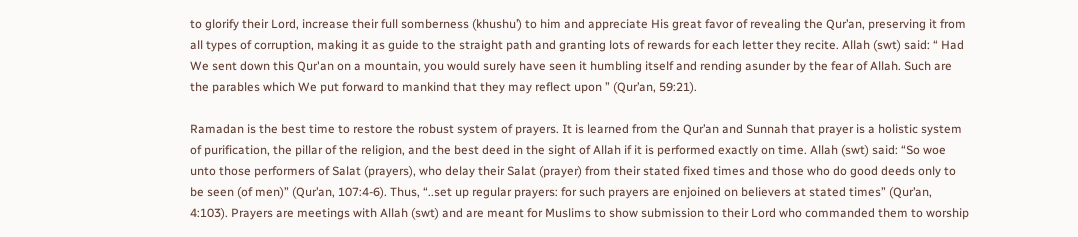to glorify their Lord, increase their full somberness (khushu’) to him and appreciate His great favor of revealing the Qur’an, preserving it from all types of corruption, making it as guide to the straight path and granting lots of rewards for each letter they recite. Allah (swt) said: “ Had We sent down this Qur'an on a mountain, you would surely have seen it humbling itself and rending asunder by the fear of Allah. Such are the parables which We put forward to mankind that they may reflect upon ” (Qur’an, 59:21).

Ramadan is the best time to restore the robust system of prayers. It is learned from the Qur’an and Sunnah that prayer is a holistic system of purification, the pillar of the religion, and the best deed in the sight of Allah if it is performed exactly on time. Allah (swt) said: “So woe unto those performers of Salat (prayers), who delay their Salat (prayer) from their stated fixed times and those who do good deeds only to be seen (of men)” (Qur’an, 107:4-6). Thus, “..set up regular prayers: for such prayers are enjoined on believers at stated times” (Qur’an, 4:103). Prayers are meetings with Allah (swt) and are meant for Muslims to show submission to their Lord who commanded them to worship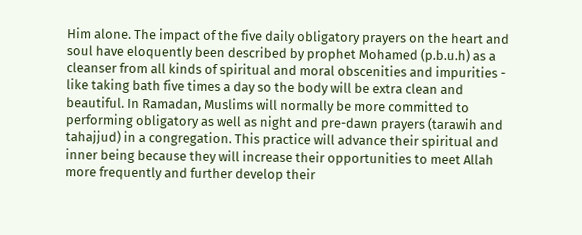Him alone. The impact of the five daily obligatory prayers on the heart and soul have eloquently been described by prophet Mohamed (p.b.u.h) as a cleanser from all kinds of spiritual and moral obscenities and impurities - like taking bath five times a day so the body will be extra clean and beautiful. In Ramadan, Muslims will normally be more committed to performing obligatory as well as night and pre-dawn prayers (tarawih and tahajjud) in a congregation. This practice will advance their spiritual and inner being because they will increase their opportunities to meet Allah more frequently and further develop their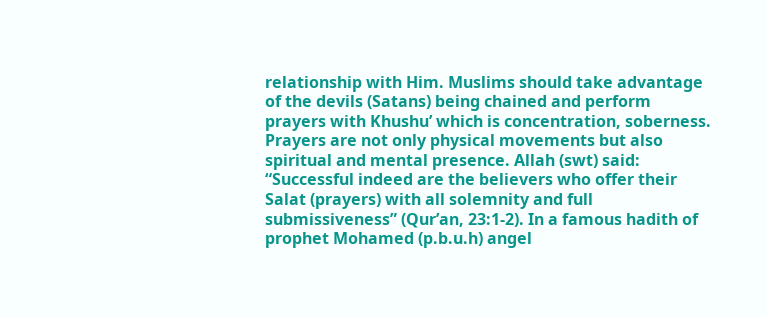relationship with Him. Muslims should take advantage of the devils (Satans) being chained and perform prayers with Khushu’ which is concentration, soberness. Prayers are not only physical movements but also spiritual and mental presence. Allah (swt) said: “Successful indeed are the believers who offer their Salat (prayers) with all solemnity and full submissiveness” (Qur’an, 23:1-2). In a famous hadith of prophet Mohamed (p.b.u.h) angel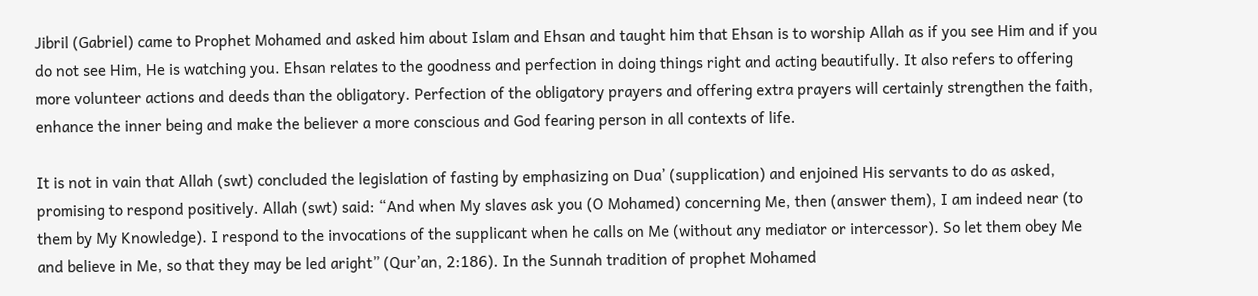Jibril (Gabriel) came to Prophet Mohamed and asked him about Islam and Ehsan and taught him that Ehsan is to worship Allah as if you see Him and if you do not see Him, He is watching you. Ehsan relates to the goodness and perfection in doing things right and acting beautifully. It also refers to offering more volunteer actions and deeds than the obligatory. Perfection of the obligatory prayers and offering extra prayers will certainly strengthen the faith, enhance the inner being and make the believer a more conscious and God fearing person in all contexts of life.

It is not in vain that Allah (swt) concluded the legislation of fasting by emphasizing on Dua’ (supplication) and enjoined His servants to do as asked, promising to respond positively. Allah (swt) said: “And when My slaves ask you (O Mohamed) concerning Me, then (answer them), I am indeed near (to them by My Knowledge). I respond to the invocations of the supplicant when he calls on Me (without any mediator or intercessor). So let them obey Me and believe in Me, so that they may be led aright” (Qur’an, 2:186). In the Sunnah tradition of prophet Mohamed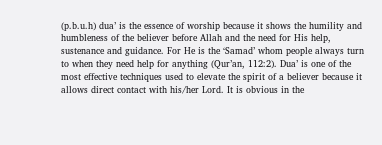(p.b.u.h) dua’ is the essence of worship because it shows the humility and humbleness of the believer before Allah and the need for His help, sustenance and guidance. For He is the ‘Samad’ whom people always turn to when they need help for anything (Qur’an, 112:2). Dua’ is one of the most effective techniques used to elevate the spirit of a believer because it allows direct contact with his/her Lord. It is obvious in the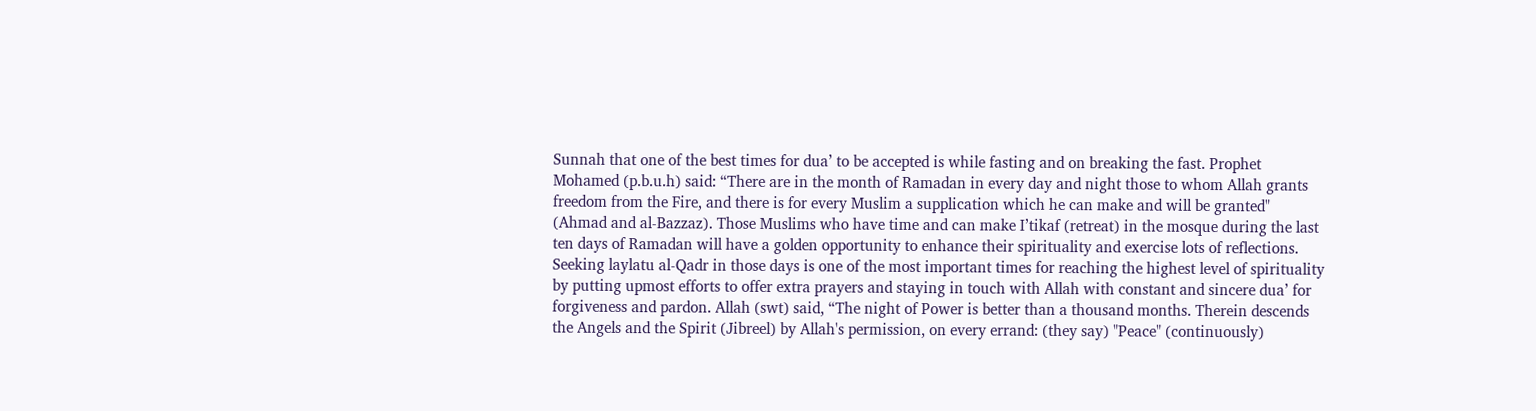Sunnah that one of the best times for dua’ to be accepted is while fasting and on breaking the fast. Prophet Mohamed (p.b.u.h) said: “There are in the month of Ramadan in every day and night those to whom Allah grants freedom from the Fire, and there is for every Muslim a supplication which he can make and will be granted" (Ahmad and al-Bazzaz). Those Muslims who have time and can make I’tikaf (retreat) in the mosque during the last ten days of Ramadan will have a golden opportunity to enhance their spirituality and exercise lots of reflections. Seeking laylatu al-Qadr in those days is one of the most important times for reaching the highest level of spirituality by putting upmost efforts to offer extra prayers and staying in touch with Allah with constant and sincere dua’ for forgiveness and pardon. Allah (swt) said, “The night of Power is better than a thousand months. Therein descends the Angels and the Spirit (Jibreel) by Allah's permission, on every errand: (they say) "Peace" (continuously)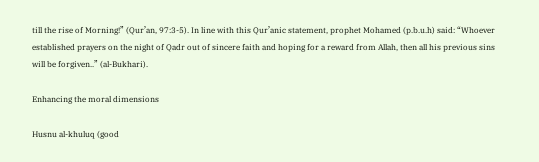till the rise of Morning!” (Qur’an, 97:3-5). In line with this Qur’anic statement, prophet Mohamed (p.b.u.h) said: “Whoever established prayers on the night of Qadr out of sincere faith and hoping for a reward from Allah, then all his previous sins will be forgiven..” (al-Bukhari).

Enhancing the moral dimensions

Husnu al-khuluq (good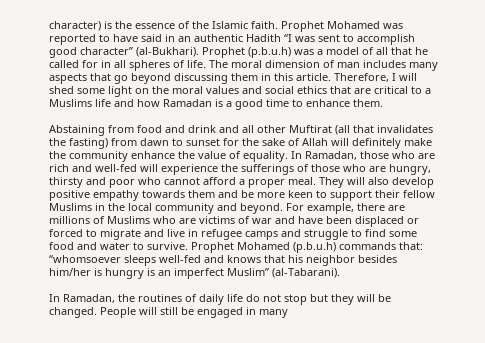character) is the essence of the Islamic faith. Prophet Mohamed was reported to have said in an authentic Hadith “I was sent to accomplish good character” (al-Bukhari). Prophet (p.b.u.h) was a model of all that he called for in all spheres of life. The moral dimension of man includes many aspects that go beyond discussing them in this article. Therefore, I will shed some light on the moral values and social ethics that are critical to a Muslims life and how Ramadan is a good time to enhance them.

Abstaining from food and drink and all other Muftirat (all that invalidates the fasting) from dawn to sunset for the sake of Allah will definitely make the community enhance the value of equality. In Ramadan, those who are rich and well-fed will experience the sufferings of those who are hungry, thirsty and poor who cannot afford a proper meal. They will also develop positive empathy towards them and be more keen to support their fellow Muslims in the local community and beyond. For example, there are millions of Muslims who are victims of war and have been displaced or forced to migrate and live in refugee camps and struggle to find some food and water to survive. Prophet Mohamed (p.b.u.h) commands that: “whomsoever sleeps well-fed and knows that his neighbor besides him/her is hungry is an imperfect Muslim” (al-Tabarani).

In Ramadan, the routines of daily life do not stop but they will be changed. People will still be engaged in many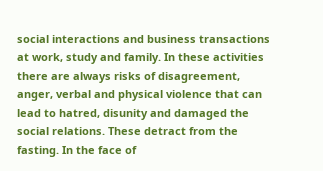social interactions and business transactions at work, study and family. In these activities there are always risks of disagreement, anger, verbal and physical violence that can lead to hatred, disunity and damaged the social relations. These detract from the fasting. In the face of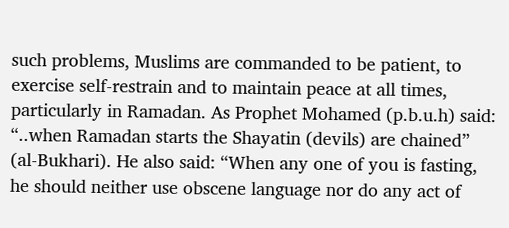such problems, Muslims are commanded to be patient, to exercise self-restrain and to maintain peace at all times, particularly in Ramadan. As Prophet Mohamed (p.b.u.h) said: “..when Ramadan starts the Shayatin (devils) are chained” (al-Bukhari). He also said: “When any one of you is fasting, he should neither use obscene language nor do any act of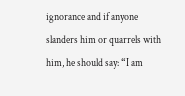ignorance and if anyone slanders him or quarrels with him, he should say: “I am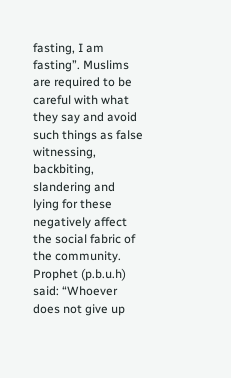fasting, I am fasting”. Muslims are required to be careful with what they say and avoid such things as false witnessing, backbiting, slandering and lying for these negatively affect the social fabric of the community. Prophet (p.b.u.h) said: “Whoever does not give up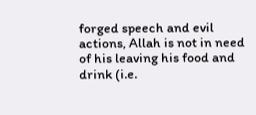forged speech and evil actions, Allah is not in need of his leaving his food and drink (i.e.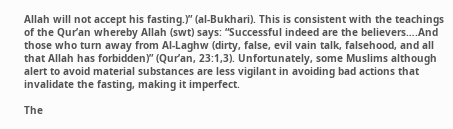Allah will not accept his fasting.)” (al-Bukhari). This is consistent with the teachings of the Qur’an whereby Allah (swt) says: “Successful indeed are the believers….And those who turn away from Al-Laghw (dirty, false, evil vain talk, falsehood, and all that Allah has forbidden)” (Qur’an, 23:1,3). Unfortunately, some Muslims although alert to avoid material substances are less vigilant in avoiding bad actions that invalidate the fasting, making it imperfect.

The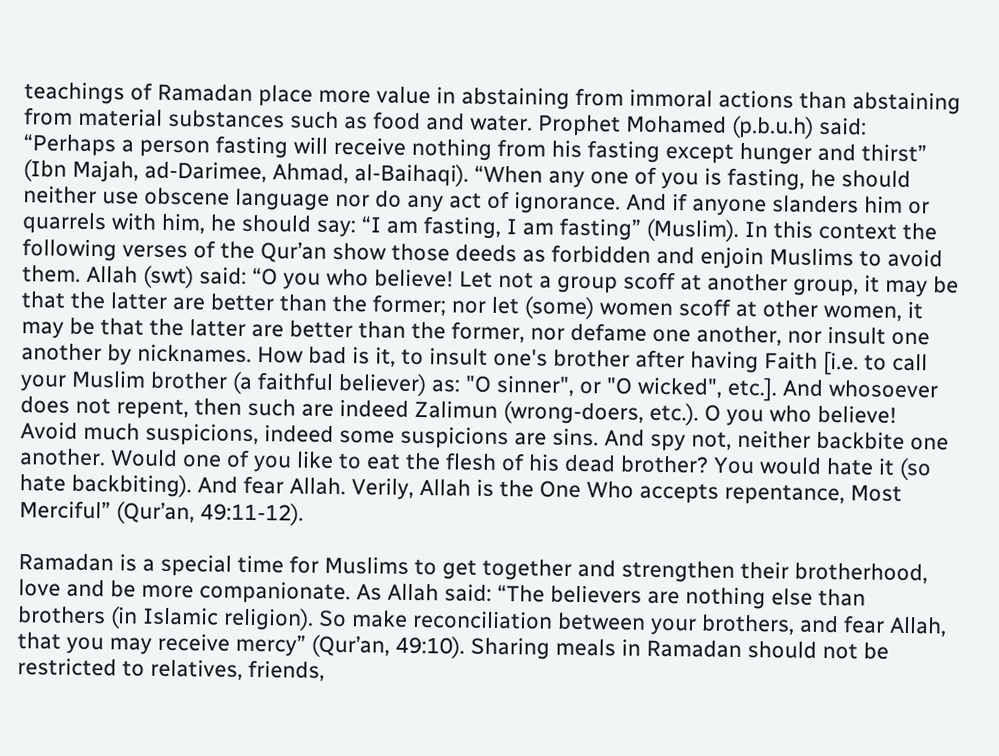teachings of Ramadan place more value in abstaining from immoral actions than abstaining from material substances such as food and water. Prophet Mohamed (p.b.u.h) said: “Perhaps a person fasting will receive nothing from his fasting except hunger and thirst” (Ibn Majah, ad-Darimee, Ahmad, al-Baihaqi). “When any one of you is fasting, he should neither use obscene language nor do any act of ignorance. And if anyone slanders him or quarrels with him, he should say: “I am fasting, I am fasting” (Muslim). In this context the following verses of the Qur’an show those deeds as forbidden and enjoin Muslims to avoid them. Allah (swt) said: “O you who believe! Let not a group scoff at another group, it may be that the latter are better than the former; nor let (some) women scoff at other women, it may be that the latter are better than the former, nor defame one another, nor insult one another by nicknames. How bad is it, to insult one's brother after having Faith [i.e. to call your Muslim brother (a faithful believer) as: "O sinner", or "O wicked", etc.]. And whosoever does not repent, then such are indeed Zalimun (wrong-doers, etc.). O you who believe! Avoid much suspicions, indeed some suspicions are sins. And spy not, neither backbite one another. Would one of you like to eat the flesh of his dead brother? You would hate it (so hate backbiting). And fear Allah. Verily, Allah is the One Who accepts repentance, Most Merciful” (Qur’an, 49:11-12).

Ramadan is a special time for Muslims to get together and strengthen their brotherhood, love and be more companionate. As Allah said: “The believers are nothing else than brothers (in Islamic religion). So make reconciliation between your brothers, and fear Allah, that you may receive mercy” (Qur’an, 49:10). Sharing meals in Ramadan should not be restricted to relatives, friends,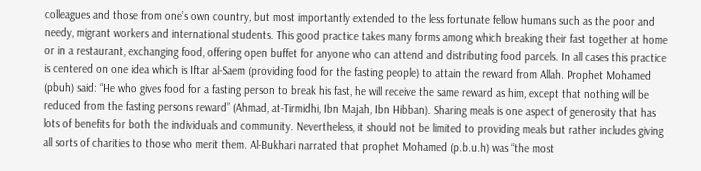colleagues and those from one’s own country, but most importantly extended to the less fortunate fellow humans such as the poor and needy, migrant workers and international students. This good practice takes many forms among which breaking their fast together at home or in a restaurant, exchanging food, offering open buffet for anyone who can attend and distributing food parcels. In all cases this practice is centered on one idea which is Iftar al-Saem (providing food for the fasting people) to attain the reward from Allah. Prophet Mohamed (pbuh) said: “He who gives food for a fasting person to break his fast, he will receive the same reward as him, except that nothing will be reduced from the fasting persons reward” (Ahmad, at-Tirmidhi, Ibn Majah, Ibn Hibban). Sharing meals is one aspect of generosity that has lots of benefits for both the individuals and community. Nevertheless, it should not be limited to providing meals but rather includes giving all sorts of charities to those who merit them. Al-Bukhari narrated that prophet Mohamed (p.b.u.h) was “the most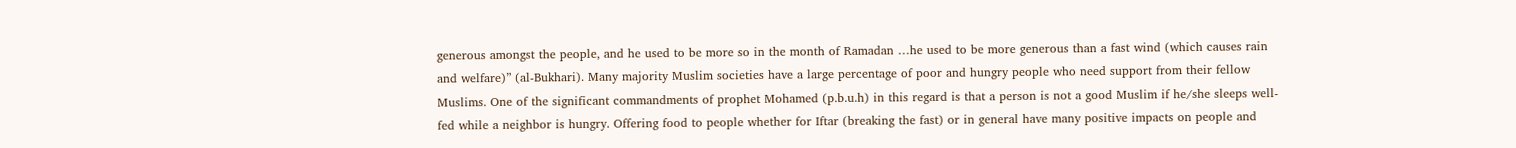generous amongst the people, and he used to be more so in the month of Ramadan …he used to be more generous than a fast wind (which causes rain and welfare)” (al-Bukhari). Many majority Muslim societies have a large percentage of poor and hungry people who need support from their fellow Muslims. One of the significant commandments of prophet Mohamed (p.b.u.h) in this regard is that a person is not a good Muslim if he/she sleeps well-fed while a neighbor is hungry. Offering food to people whether for Iftar (breaking the fast) or in general have many positive impacts on people and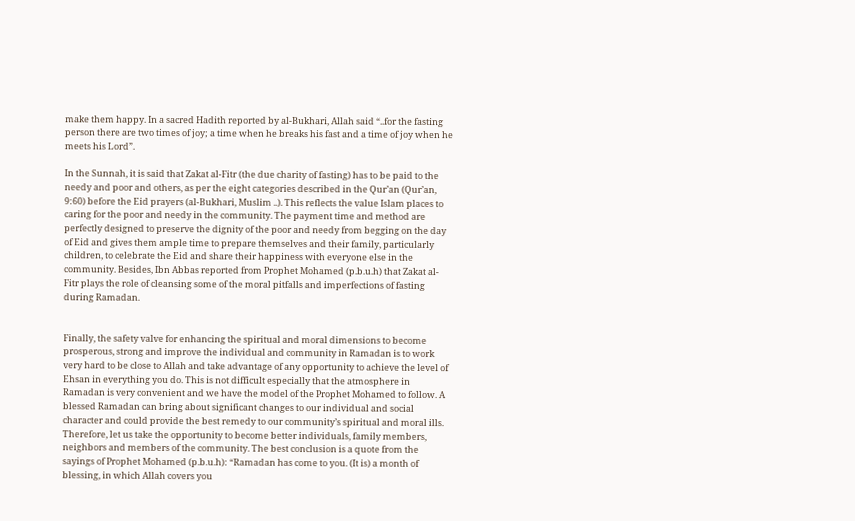make them happy. In a sacred Hadith reported by al-Bukhari, Allah said “..for the fasting person there are two times of joy; a time when he breaks his fast and a time of joy when he meets his Lord”.

In the Sunnah, it is said that Zakat al-Fitr (the due charity of fasting) has to be paid to the needy and poor and others, as per the eight categories described in the Qur’an (Qur’an, 9:60) before the Eid prayers (al-Bukhari, Muslim ..). This reflects the value Islam places to caring for the poor and needy in the community. The payment time and method are perfectly designed to preserve the dignity of the poor and needy from begging on the day of Eid and gives them ample time to prepare themselves and their family, particularly children, to celebrate the Eid and share their happiness with everyone else in the community. Besides, Ibn Abbas reported from Prophet Mohamed (p.b.u.h) that Zakat al-Fitr plays the role of cleansing some of the moral pitfalls and imperfections of fasting during Ramadan.


Finally, the safety valve for enhancing the spiritual and moral dimensions to become prosperous, strong and improve the individual and community in Ramadan is to work very hard to be close to Allah and take advantage of any opportunity to achieve the level of Ehsan in everything you do. This is not difficult especially that the atmosphere in Ramadan is very convenient and we have the model of the Prophet Mohamed to follow. A blessed Ramadan can bring about significant changes to our individual and social character and could provide the best remedy to our community’s spiritual and moral ills. Therefore, let us take the opportunity to become better individuals, family members, neighbors and members of the community. The best conclusion is a quote from the sayings of Prophet Mohamed (p.b.u.h): “Ramadan has come to you. (It is) a month of blessing, in which Allah covers you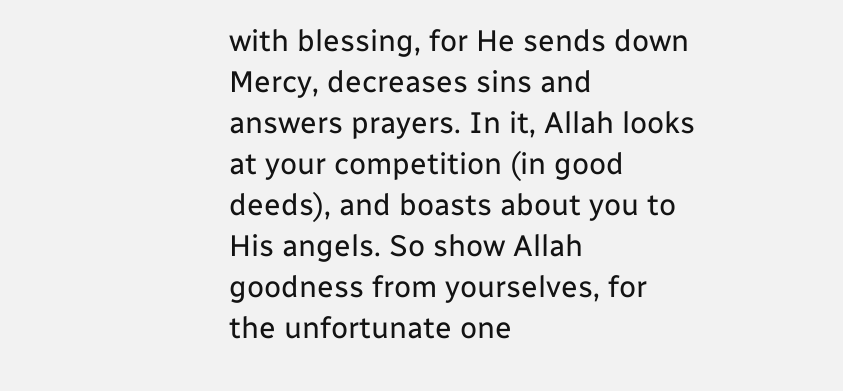with blessing, for He sends down Mercy, decreases sins and answers prayers. In it, Allah looks at your competition (in good deeds), and boasts about you to His angels. So show Allah goodness from yourselves, for the unfortunate one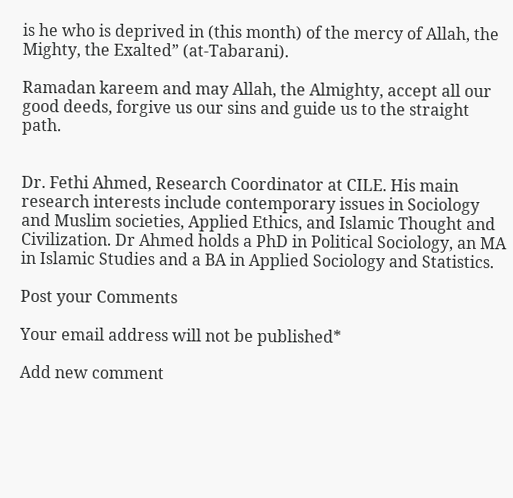is he who is deprived in (this month) of the mercy of Allah, the Mighty, the Exalted” (at-Tabarani).

Ramadan kareem and may Allah, the Almighty, accept all our good deeds, forgive us our sins and guide us to the straight path.


Dr. Fethi Ahmed, Research Coordinator at CILE. His main research interests include contemporary issues in Sociology and Muslim societies, Applied Ethics, and Islamic Thought and Civilization. Dr Ahmed holds a PhD in Political Sociology, an MA in Islamic Studies and a BA in Applied Sociology and Statistics.

Post your Comments

Your email address will not be published*

Add new comment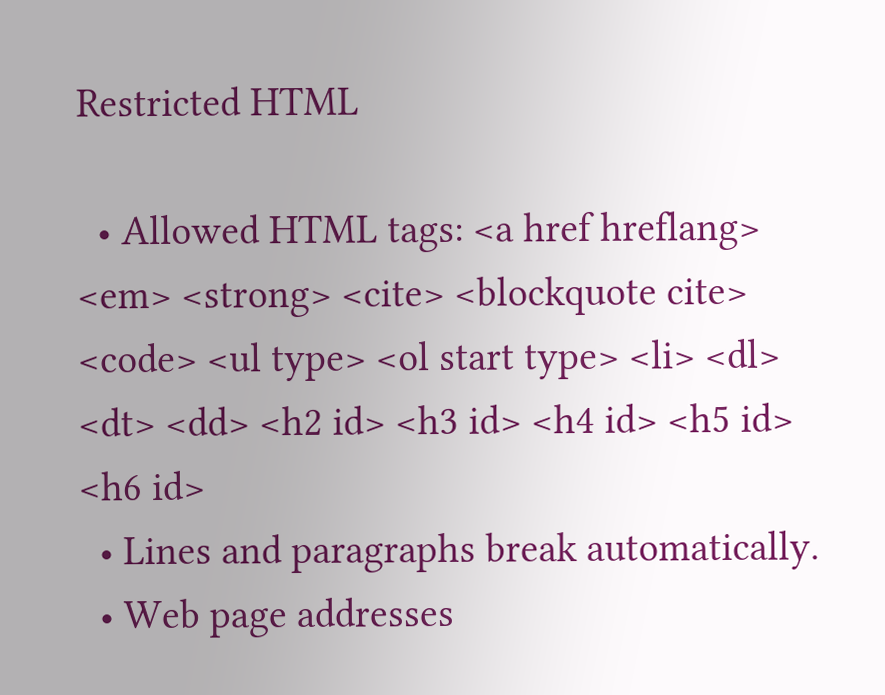Restricted HTML

  • Allowed HTML tags: <a href hreflang> <em> <strong> <cite> <blockquote cite> <code> <ul type> <ol start type> <li> <dl> <dt> <dd> <h2 id> <h3 id> <h4 id> <h5 id> <h6 id>
  • Lines and paragraphs break automatically.
  • Web page addresses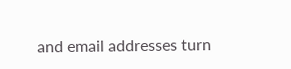and email addresses turn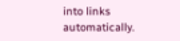into links automatically.